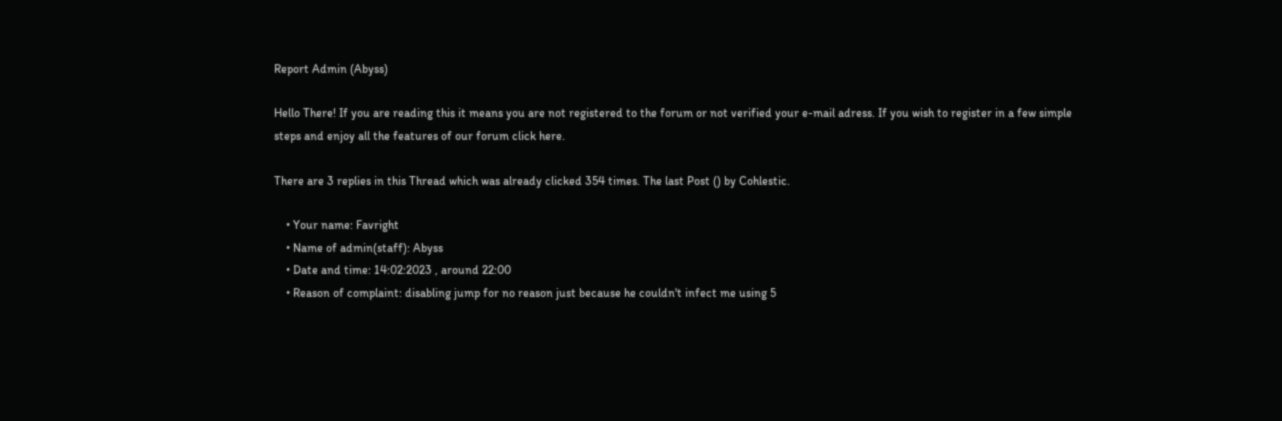Report Admin (Abyss)

Hello There! If you are reading this it means you are not registered to the forum or not verified your e-mail adress. If you wish to register in a few simple steps and enjoy all the features of our forum click here.

There are 3 replies in this Thread which was already clicked 354 times. The last Post () by Cohlestic.

    • Your name: Favright
    • Name of admin(staff): Abyss
    • Date and time: 14:02:2023 , around 22:00
    • Reason of complaint: disabling jump for no reason just because he couldn't infect me using 5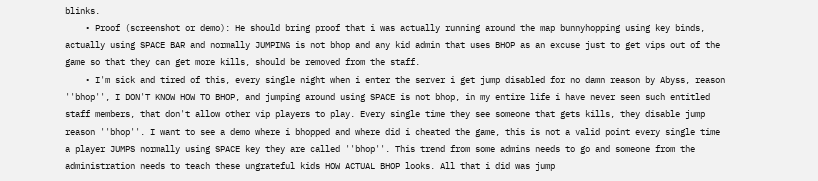blinks.
    • Proof (screenshot or demo): He should bring proof that i was actually running around the map bunnyhopping using key binds, actually using SPACE BAR and normally JUMPING is not bhop and any kid admin that uses BHOP as an excuse just to get vips out of the game so that they can get more kills, should be removed from the staff.
    • I'm sick and tired of this, every single night when i enter the server i get jump disabled for no damn reason by Abyss, reason ''bhop'', I DON'T KNOW HOW TO BHOP, and jumping around using SPACE is not bhop, in my entire life i have never seen such entitled staff members, that don't allow other vip players to play. Every single time they see someone that gets kills, they disable jump reason ''bhop''. I want to see a demo where i bhopped and where did i cheated the game, this is not a valid point every single time a player JUMPS normally using SPACE key they are called ''bhop''. This trend from some admins needs to go and someone from the administration needs to teach these ungrateful kids HOW ACTUAL BHOP looks. All that i did was jump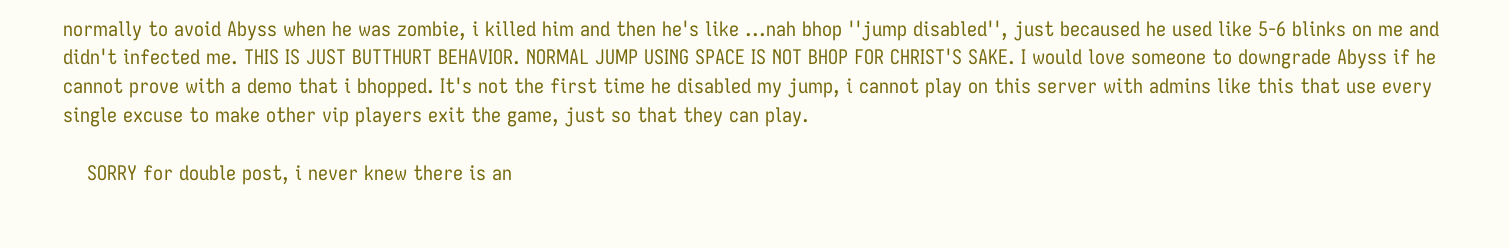normally to avoid Abyss when he was zombie, i killed him and then he's like ...nah bhop ''jump disabled'', just becaused he used like 5-6 blinks on me and didn't infected me. THIS IS JUST BUTTHURT BEHAVIOR. NORMAL JUMP USING SPACE IS NOT BHOP FOR CHRIST'S SAKE. I would love someone to downgrade Abyss if he cannot prove with a demo that i bhopped. It's not the first time he disabled my jump, i cannot play on this server with admins like this that use every single excuse to make other vip players exit the game, just so that they can play.

    SORRY for double post, i never knew there is an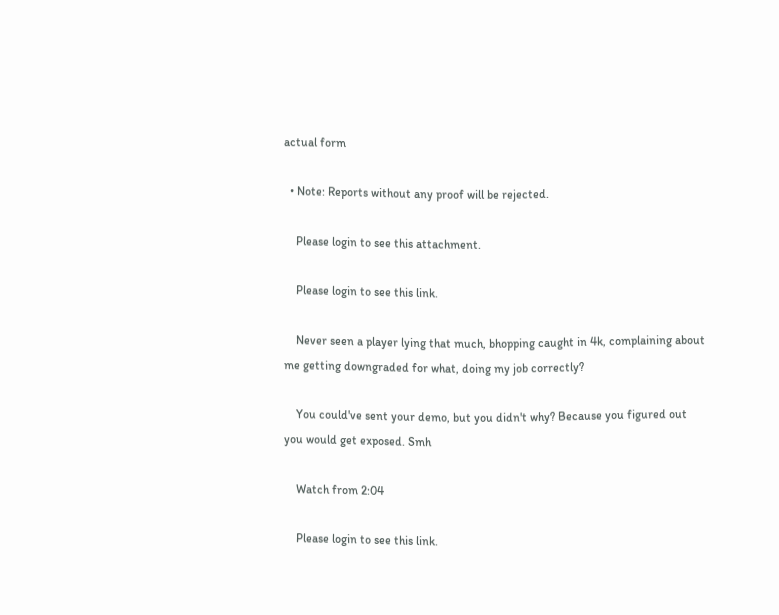actual form

  • Note: Reports without any proof will be rejected.

    Please login to see this attachment.

    Please login to see this link.

    Never seen a player lying that much, bhopping caught in 4k, complaining about me getting downgraded for what, doing my job correctly?

    You could've sent your demo, but you didn't why? Because you figured out you would get exposed. Smh

    Watch from 2:04

    Please login to see this link.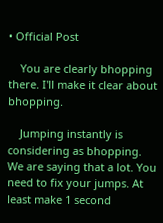• Official Post

    You are clearly bhopping there. I'll make it clear about bhopping.

    Jumping instantly is considering as bhopping. We are saying that a lot. You need to fix your jumps. At least make 1 second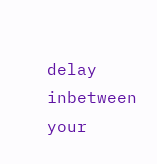delay inbetween your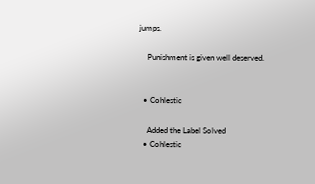jumps.

    Punishment is given well deserved.


  • Cohlestic

    Added the Label Solved
  • Cohlestic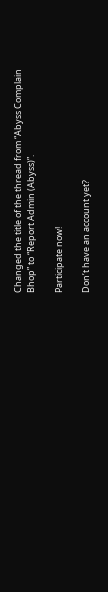Changed the title of the thread from “Abyss Complain Bhop” to “Report Admin (Abyss)”.

Participate now!

Don’t have an account yet?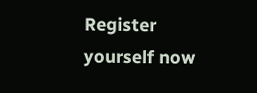Register yourself now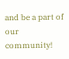and be a part of our community!